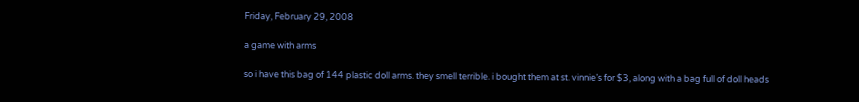Friday, February 29, 2008

a game with arms

so i have this bag of 144 plastic doll arms. they smell terrible. i bought them at st. vinnie’s for $3, along with a bag full of doll heads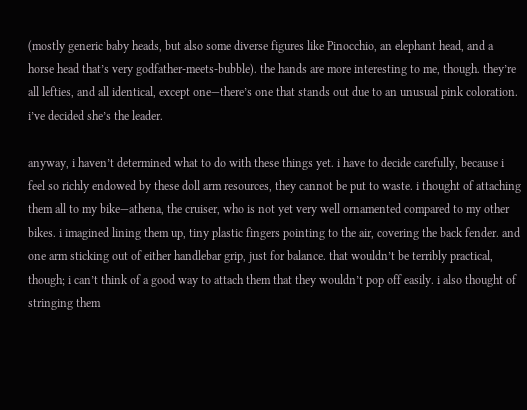(mostly generic baby heads, but also some diverse figures like Pinocchio, an elephant head, and a horse head that’s very godfather-meets-bubble). the hands are more interesting to me, though. they’re all lefties, and all identical, except one—there’s one that stands out due to an unusual pink coloration. i’ve decided she’s the leader.

anyway, i haven’t determined what to do with these things yet. i have to decide carefully, because i feel so richly endowed by these doll arm resources, they cannot be put to waste. i thought of attaching them all to my bike—athena, the cruiser, who is not yet very well ornamented compared to my other bikes. i imagined lining them up, tiny plastic fingers pointing to the air, covering the back fender. and one arm sticking out of either handlebar grip, just for balance. that wouldn’t be terribly practical, though; i can’t think of a good way to attach them that they wouldn’t pop off easily. i also thought of stringing them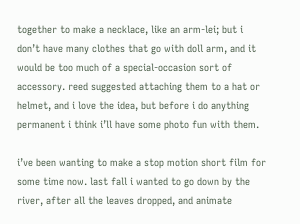together to make a necklace, like an arm-lei; but i don’t have many clothes that go with doll arm, and it would be too much of a special-occasion sort of accessory. reed suggested attaching them to a hat or helmet, and i love the idea, but before i do anything permanent i think i’ll have some photo fun with them.

i’ve been wanting to make a stop motion short film for some time now. last fall i wanted to go down by the river, after all the leaves dropped, and animate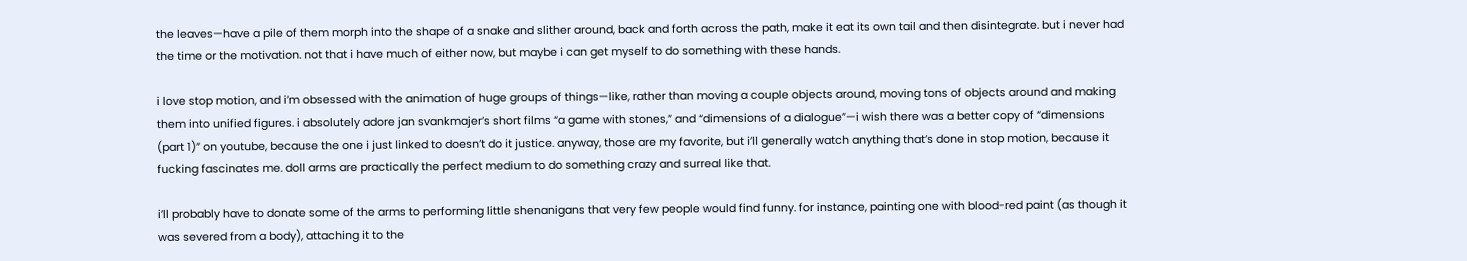the leaves—have a pile of them morph into the shape of a snake and slither around, back and forth across the path, make it eat its own tail and then disintegrate. but i never had the time or the motivation. not that i have much of either now, but maybe i can get myself to do something with these hands.

i love stop motion, and i’m obsessed with the animation of huge groups of things—like, rather than moving a couple objects around, moving tons of objects around and making them into unified figures. i absolutely adore jan svankmajer’s short films “a game with stones,” and “dimensions of a dialogue”—i wish there was a better copy of “dimensions (part 1)” on youtube, because the one i just linked to doesn’t do it justice. anyway, those are my favorite, but i’ll generally watch anything that’s done in stop motion, because it fucking fascinates me. doll arms are practically the perfect medium to do something crazy and surreal like that.

i’ll probably have to donate some of the arms to performing little shenanigans that very few people would find funny. for instance, painting one with blood-red paint (as though it was severed from a body), attaching it to the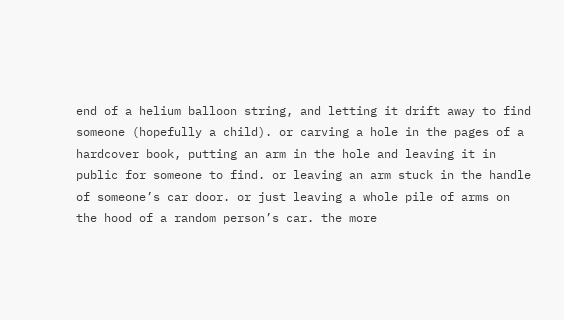end of a helium balloon string, and letting it drift away to find someone (hopefully a child). or carving a hole in the pages of a hardcover book, putting an arm in the hole and leaving it in public for someone to find. or leaving an arm stuck in the handle of someone’s car door. or just leaving a whole pile of arms on the hood of a random person’s car. the more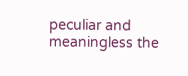peculiar and meaningless the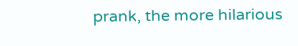prank, the more hilarious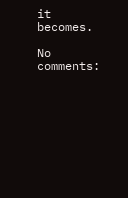it becomes.

No comments: